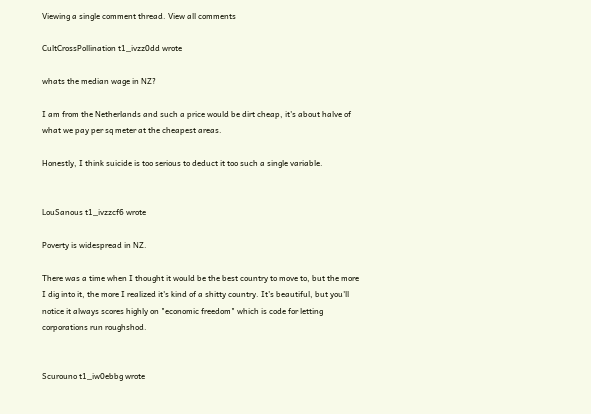Viewing a single comment thread. View all comments

CultCrossPollination t1_ivzz0dd wrote

whats the median wage in NZ?

I am from the Netherlands and such a price would be dirt cheap, it's about halve of what we pay per sq meter at the cheapest areas.

Honestly, I think suicide is too serious to deduct it too such a single variable.


LouSanous t1_ivzzcf6 wrote

Poverty is widespread in NZ.

There was a time when I thought it would be the best country to move to, but the more I dig into it, the more I realized it's kind of a shitty country. It's beautiful, but you'll notice it always scores highly on "economic freedom" which is code for letting corporations run roughshod.


Scurouno t1_iw0ebbg wrote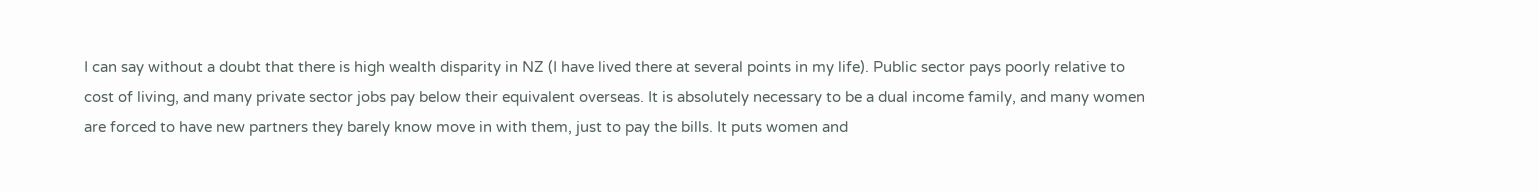I can say without a doubt that there is high wealth disparity in NZ (I have lived there at several points in my life). Public sector pays poorly relative to cost of living, and many private sector jobs pay below their equivalent overseas. It is absolutely necessary to be a dual income family, and many women are forced to have new partners they barely know move in with them, just to pay the bills. It puts women and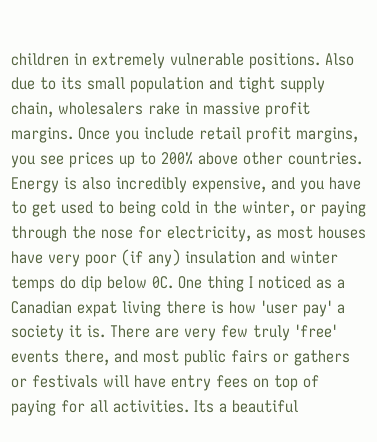children in extremely vulnerable positions. Also due to its small population and tight supply chain, wholesalers rake in massive profit margins. Once you include retail profit margins, you see prices up to 200% above other countries. Energy is also incredibly expensive, and you have to get used to being cold in the winter, or paying through the nose for electricity, as most houses have very poor (if any) insulation and winter temps do dip below 0C. One thing I noticed as a Canadian expat living there is how 'user pay' a society it is. There are very few truly 'free' events there, and most public fairs or gathers or festivals will have entry fees on top of paying for all activities. Its a beautiful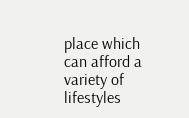place which can afford a variety of lifestyles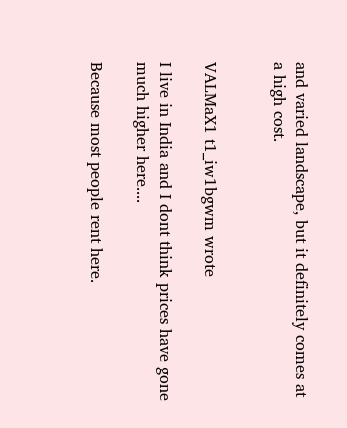and varied landscape, but it definitely comes at a high cost.


VALMaX1 t1_iw1bgwm wrote

I live in India and I dont think prices have gone much higher here....

Because most people rent here.